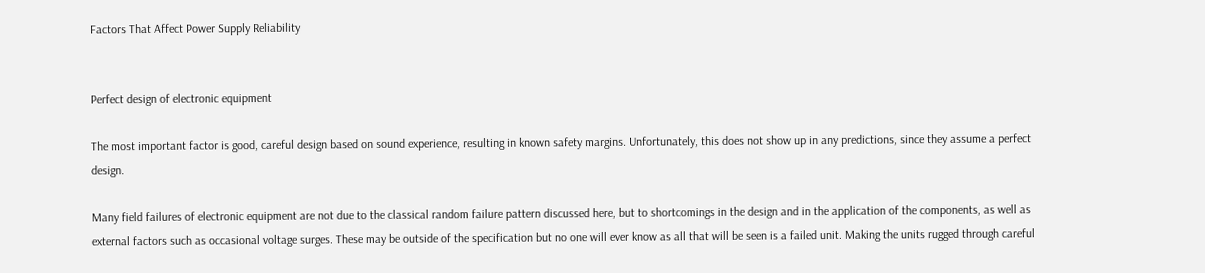Factors That Affect Power Supply Reliability


Perfect design of electronic equipment

The most important factor is good, careful design based on sound experience, resulting in known safety margins. Unfortunately, this does not show up in any predictions, since they assume a perfect design.

Many field failures of electronic equipment are not due to the classical random failure pattern discussed here, but to shortcomings in the design and in the application of the components, as well as external factors such as occasional voltage surges. These may be outside of the specification but no one will ever know as all that will be seen is a failed unit. Making the units rugged through careful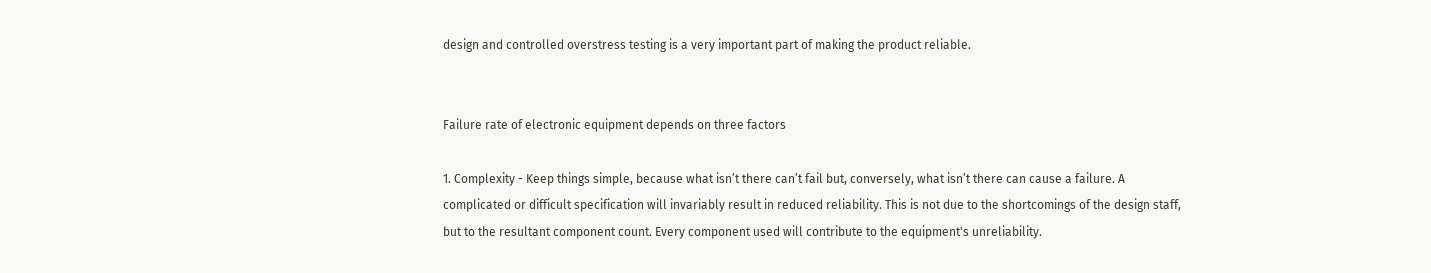design and controlled overstress testing is a very important part of making the product reliable.


Failure rate of electronic equipment depends on three factors

1. Complexity - Keep things simple, because what isn’t there can’t fail but, conversely, what isn’t there can cause a failure. A complicated or difficult specification will invariably result in reduced reliability. This is not due to the shortcomings of the design staff, but to the resultant component count. Every component used will contribute to the equipment's unreliability.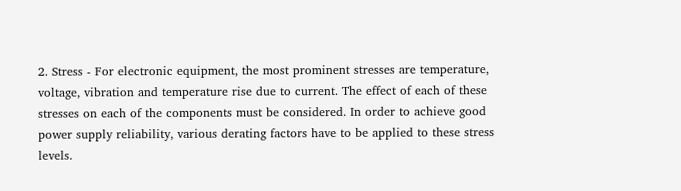2. Stress - For electronic equipment, the most prominent stresses are temperature, voltage, vibration and temperature rise due to current. The effect of each of these stresses on each of the components must be considered. In order to achieve good power supply reliability, various derating factors have to be applied to these stress levels.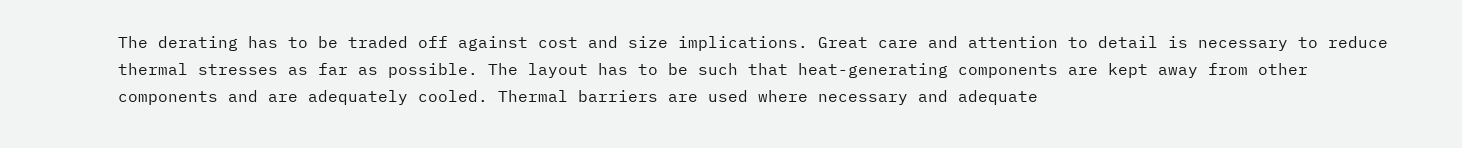The derating has to be traded off against cost and size implications. Great care and attention to detail is necessary to reduce thermal stresses as far as possible. The layout has to be such that heat-generating components are kept away from other components and are adequately cooled. Thermal barriers are used where necessary and adequate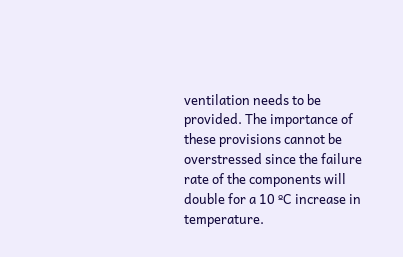ventilation needs to be provided. The importance of these provisions cannot be overstressed since the failure rate of the components will double for a 10 ºC increase in temperature.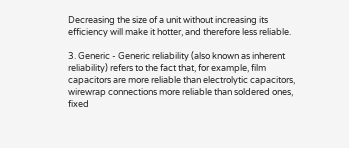Decreasing the size of a unit without increasing its efficiency will make it hotter, and therefore less reliable.

3. Generic - Generic reliability (also known as inherent reliability) refers to the fact that, for example, film capacitors are more reliable than electrolytic capacitors, wirewrap connections more reliable than soldered ones, fixed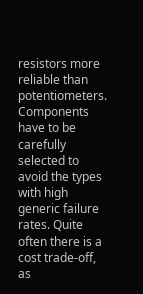resistors more reliable than potentiometers. Components have to be carefully selected to avoid the types with high generic failure rates. Quite often there is a cost trade-off, as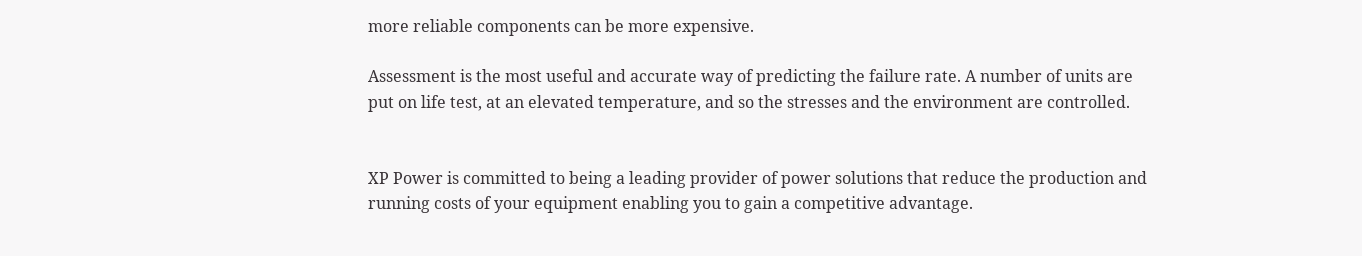more reliable components can be more expensive.

Assessment is the most useful and accurate way of predicting the failure rate. A number of units are put on life test, at an elevated temperature, and so the stresses and the environment are controlled.


XP Power is committed to being a leading provider of power solutions that reduce the production and running costs of your equipment enabling you to gain a competitive advantage.